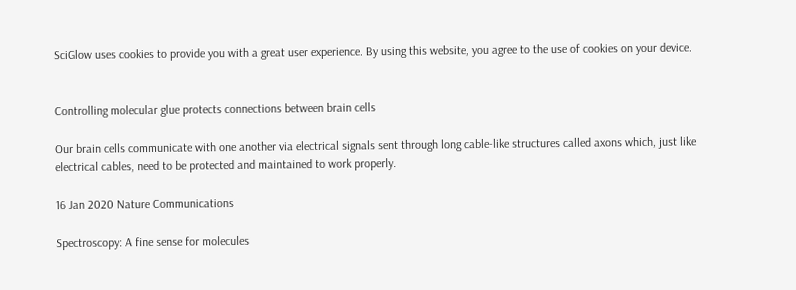SciGlow uses cookies to provide you with a great user experience. By using this website, you agree to the use of cookies on your device.


Controlling molecular glue protects connections between brain cells

Our brain cells communicate with one another via electrical signals sent through long cable-like structures called axons which, just like electrical cables, need to be protected and maintained to work properly.

16 Jan 2020 Nature Communications

Spectroscopy: A fine sense for molecules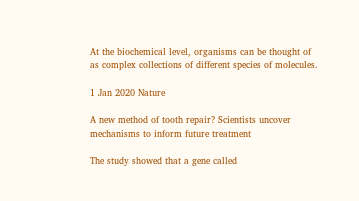At the biochemical level, organisms can be thought of as complex collections of different species of molecules.

1 Jan 2020 Nature

A new method of tooth repair? Scientists uncover mechanisms to inform future treatment

The study showed that a gene called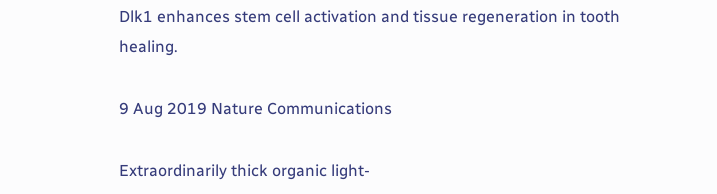Dlk1 enhances stem cell activation and tissue regeneration in tooth healing.

9 Aug 2019 Nature Communications

Extraordinarily thick organic light-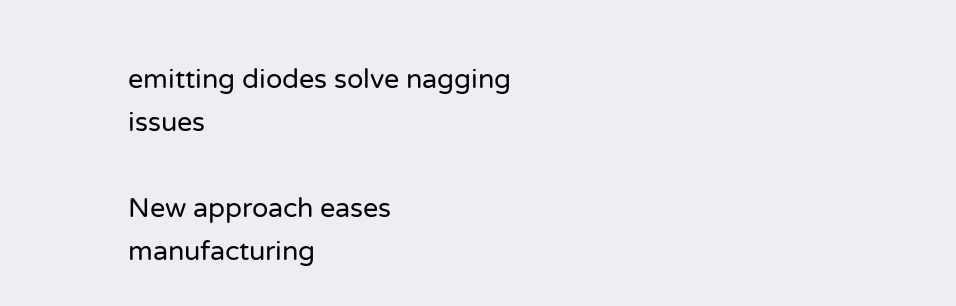emitting diodes solve nagging issues

New approach eases manufacturing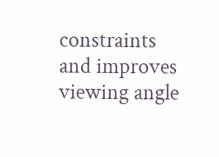constraints and improves viewing angle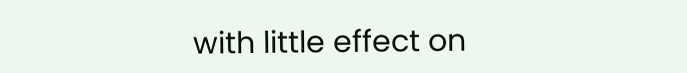with little effect on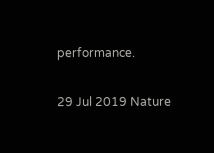performance.

29 Jul 2019 Nature